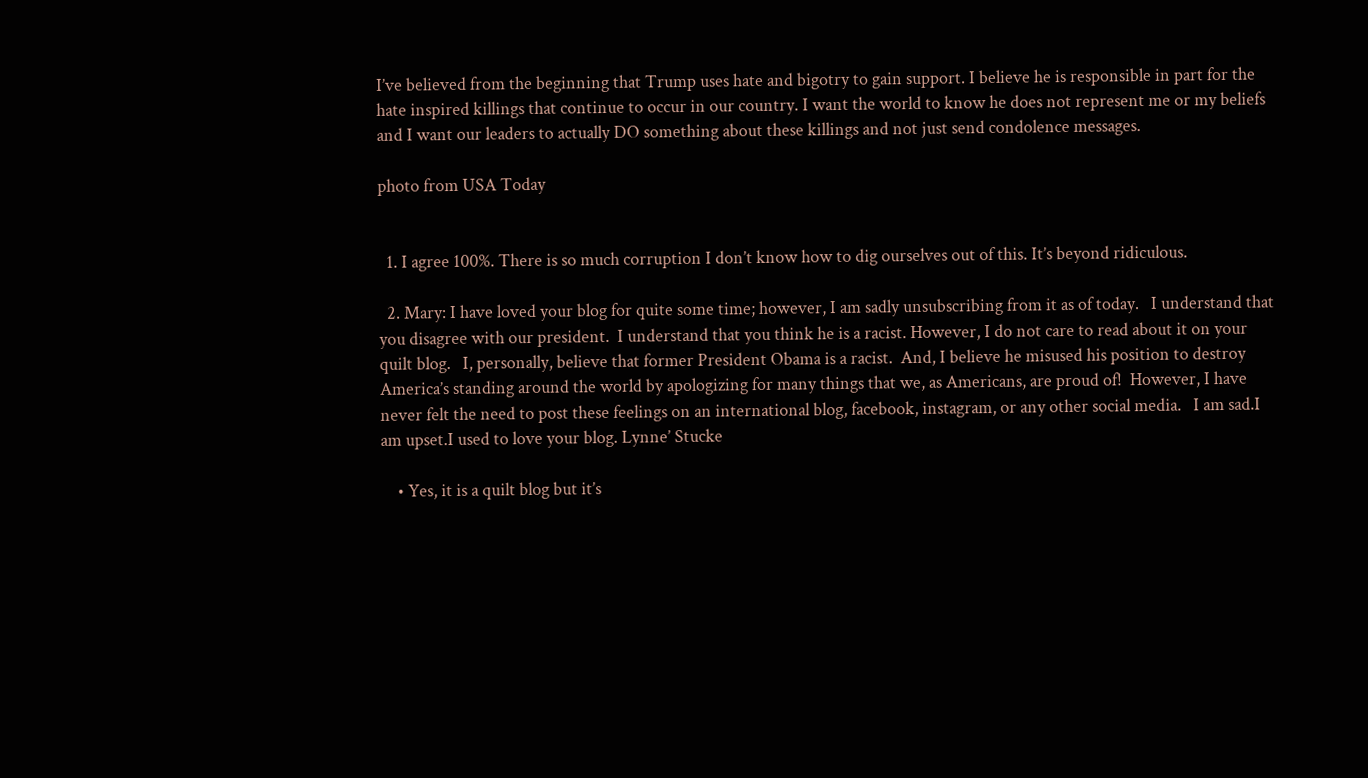I’ve believed from the beginning that Trump uses hate and bigotry to gain support. I believe he is responsible in part for the hate inspired killings that continue to occur in our country. I want the world to know he does not represent me or my beliefs and I want our leaders to actually DO something about these killings and not just send condolence messages.

photo from USA Today


  1. I agree 100%. There is so much corruption I don’t know how to dig ourselves out of this. It’s beyond ridiculous.

  2. Mary: I have loved your blog for quite some time; however, I am sadly unsubscribing from it as of today.   I understand that you disagree with our president.  I understand that you think he is a racist. However, I do not care to read about it on your quilt blog.   I, personally, believe that former President Obama is a racist.  And, I believe he misused his position to destroy America’s standing around the world by apologizing for many things that we, as Americans, are proud of!  However, I have never felt the need to post these feelings on an international blog, facebook, instagram, or any other social media.   I am sad.I am upset.I used to love your blog. Lynne’ Stucke

    • Yes, it is a quilt blog but it’s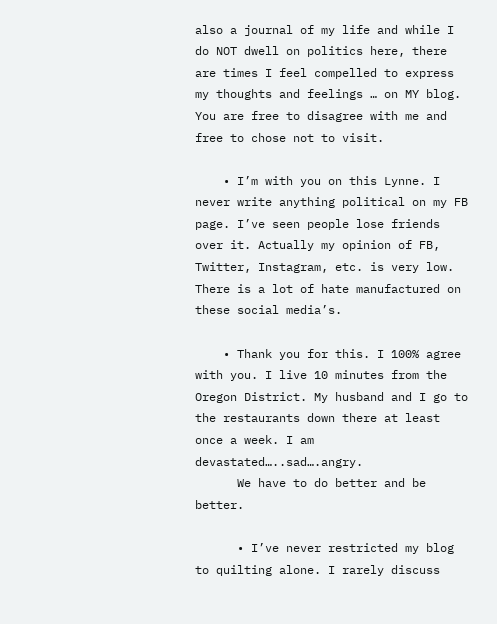also a journal of my life and while I do NOT dwell on politics here, there are times I feel compelled to express my thoughts and feelings … on MY blog. You are free to disagree with me and free to chose not to visit.

    • I’m with you on this Lynne. I never write anything political on my FB page. I’ve seen people lose friends over it. Actually my opinion of FB, Twitter, Instagram, etc. is very low. There is a lot of hate manufactured on these social media’s.

    • Thank you for this. I 100% agree with you. I live 10 minutes from the Oregon District. My husband and I go to the restaurants down there at least once a week. I am devastated…..sad….angry.
      We have to do better and be better.

      • I’ve never restricted my blog to quilting alone. I rarely discuss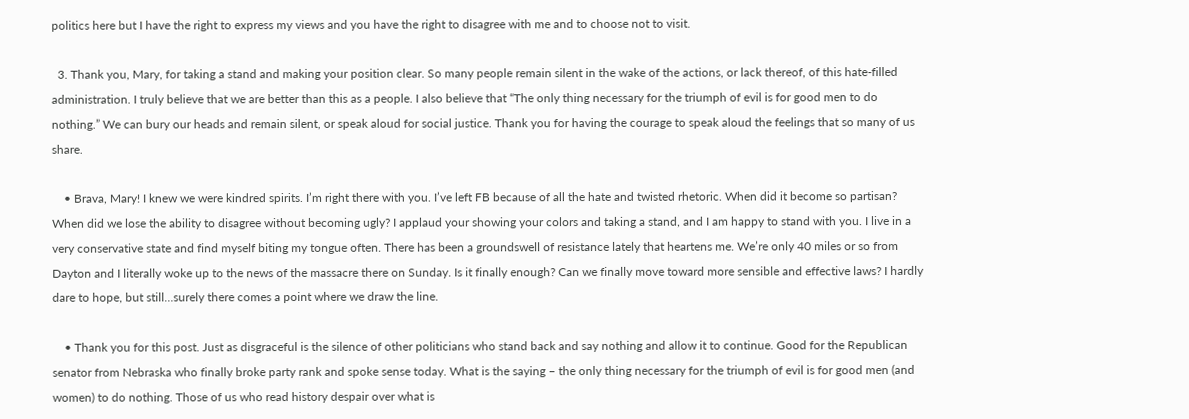politics here but I have the right to express my views and you have the right to disagree with me and to choose not to visit.

  3. Thank you, Mary, for taking a stand and making your position clear. So many people remain silent in the wake of the actions, or lack thereof, of this hate-filled administration. I truly believe that we are better than this as a people. I also believe that “The only thing necessary for the triumph of evil is for good men to do nothing.” We can bury our heads and remain silent, or speak aloud for social justice. Thank you for having the courage to speak aloud the feelings that so many of us share.

    • Brava, Mary! I knew we were kindred spirits. I’m right there with you. I’ve left FB because of all the hate and twisted rhetoric. When did it become so partisan? When did we lose the ability to disagree without becoming ugly? I applaud your showing your colors and taking a stand, and I am happy to stand with you. I live in a very conservative state and find myself biting my tongue often. There has been a groundswell of resistance lately that heartens me. We’re only 40 miles or so from Dayton and I literally woke up to the news of the massacre there on Sunday. Is it finally enough? Can we finally move toward more sensible and effective laws? I hardly dare to hope, but still…surely there comes a point where we draw the line.

    • Thank you for this post. Just as disgraceful is the silence of other politicians who stand back and say nothing and allow it to continue. Good for the Republican senator from Nebraska who finally broke party rank and spoke sense today. What is the saying – the only thing necessary for the triumph of evil is for good men (and women) to do nothing. Those of us who read history despair over what is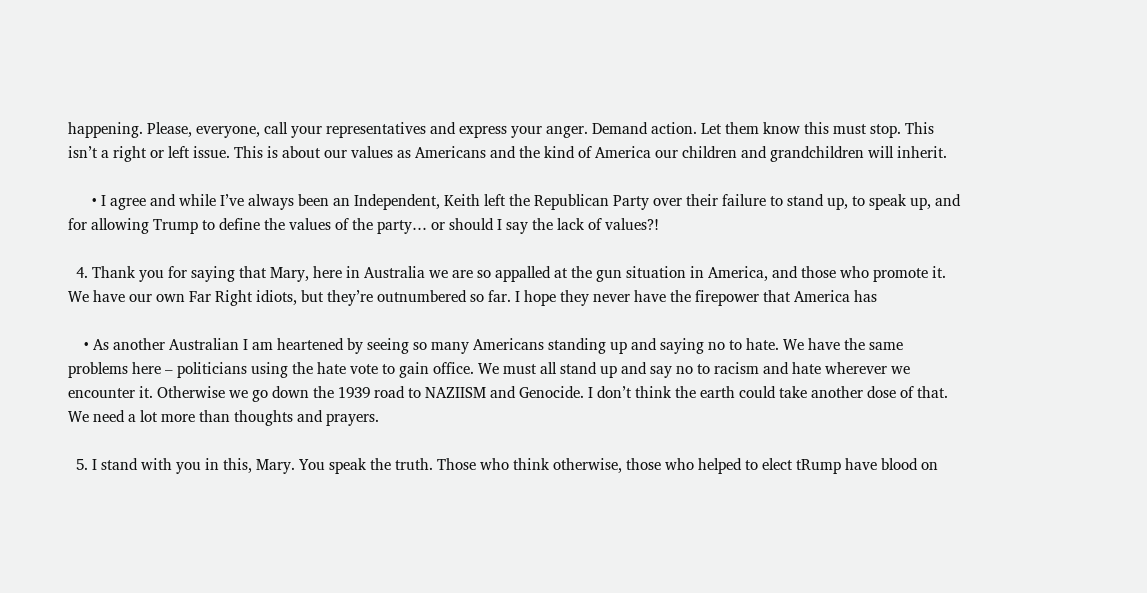happening. Please, everyone, call your representatives and express your anger. Demand action. Let them know this must stop. This isn’t a right or left issue. This is about our values as Americans and the kind of America our children and grandchildren will inherit.

      • I agree and while I’ve always been an Independent, Keith left the Republican Party over their failure to stand up, to speak up, and for allowing Trump to define the values of the party… or should I say the lack of values?!

  4. Thank you for saying that Mary, here in Australia we are so appalled at the gun situation in America, and those who promote it. We have our own Far Right idiots, but they’re outnumbered so far. I hope they never have the firepower that America has

    • As another Australian I am heartened by seeing so many Americans standing up and saying no to hate. We have the same problems here – politicians using the hate vote to gain office. We must all stand up and say no to racism and hate wherever we encounter it. Otherwise we go down the 1939 road to NAZIISM and Genocide. I don’t think the earth could take another dose of that. We need a lot more than thoughts and prayers.

  5. I stand with you in this, Mary. You speak the truth. Those who think otherwise, those who helped to elect tRump have blood on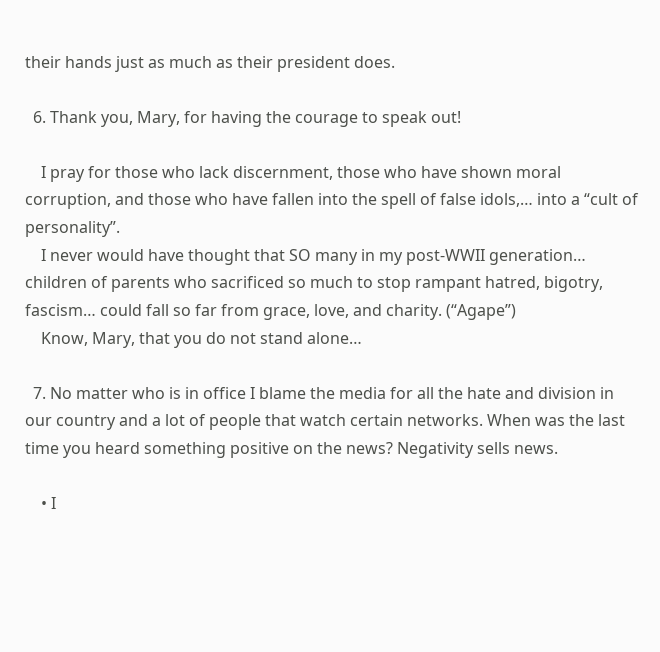their hands just as much as their president does.

  6. Thank you, Mary, for having the courage to speak out!

    I pray for those who lack discernment, those who have shown moral corruption, and those who have fallen into the spell of false idols,… into a “cult of personality”.
    I never would have thought that SO many in my post-WWII generation… children of parents who sacrificed so much to stop rampant hatred, bigotry, fascism… could fall so far from grace, love, and charity. (“Agape”)
    Know, Mary, that you do not stand alone…

  7. No matter who is in office I blame the media for all the hate and division in our country and a lot of people that watch certain networks. When was the last time you heard something positive on the news? Negativity sells news.

    • I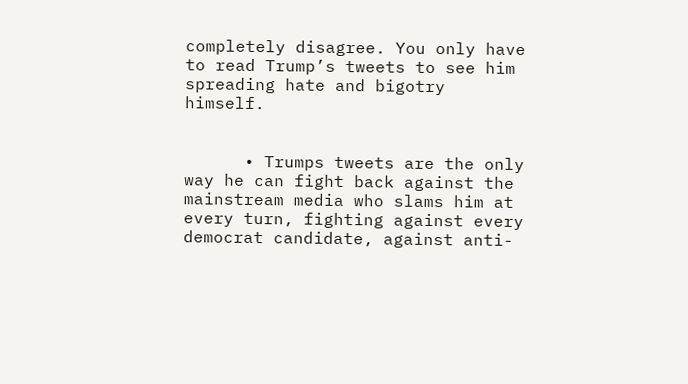completely disagree. You only have to read Trump’s tweets to see him spreading hate and bigotry himself.


      • Trumps tweets are the only way he can fight back against the mainstream media who slams him at every turn, fighting against every democrat candidate, against anti-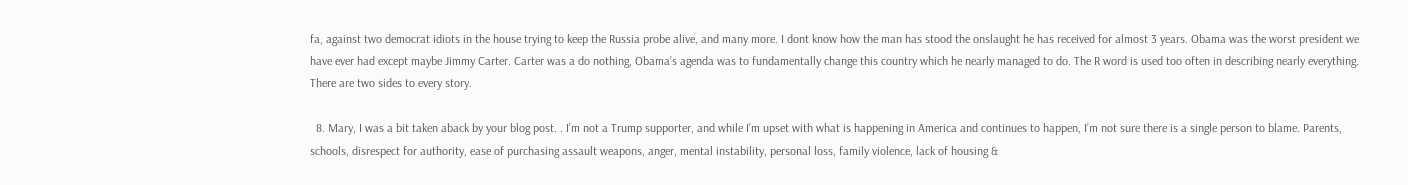fa, against two democrat idiots in the house trying to keep the Russia probe alive, and many more. I dont know how the man has stood the onslaught he has received for almost 3 years. Obama was the worst president we have ever had except maybe Jimmy Carter. Carter was a do nothing, Obama’s agenda was to fundamentally change this country which he nearly managed to do. The R word is used too often in describing nearly everything. There are two sides to every story.

  8. Mary, I was a bit taken aback by your blog post. . I’m not a Trump supporter, and while I’m upset with what is happening in America and continues to happen, I’m not sure there is a single person to blame. Parents, schools, disrespect for authority, ease of purchasing assault weapons, anger, mental instability, personal loss, family violence, lack of housing &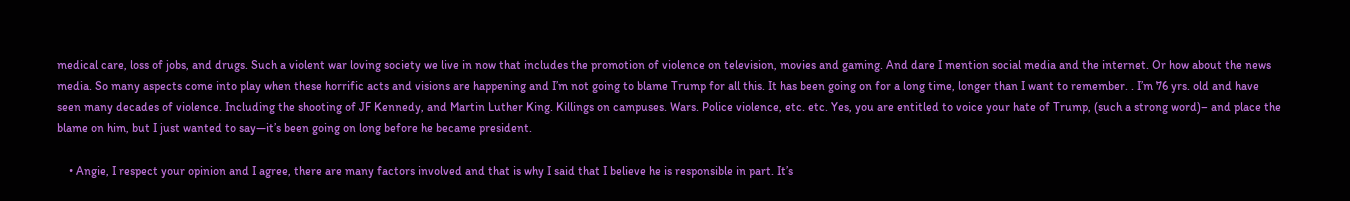medical care, loss of jobs, and drugs. Such a violent war loving society we live in now that includes the promotion of violence on television, movies and gaming. And dare I mention social media and the internet. Or how about the news media. So many aspects come into play when these horrific acts and visions are happening and I’m not going to blame Trump for all this. It has been going on for a long time, longer than I want to remember. . I’m 76 yrs. old and have seen many decades of violence. Including the shooting of JF Kennedy, and Martin Luther King. Killings on campuses. Wars. Police violence, etc. etc. Yes, you are entitled to voice your hate of Trump, (such a strong word)– and place the blame on him, but I just wanted to say—it’s been going on long before he became president.

    • Angie, I respect your opinion and I agree, there are many factors involved and that is why I said that I believe he is responsible in part. It’s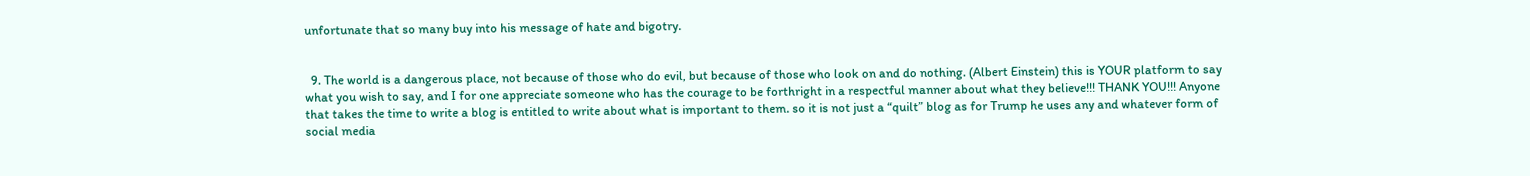unfortunate that so many buy into his message of hate and bigotry.


  9. The world is a dangerous place, not because of those who do evil, but because of those who look on and do nothing. (Albert Einstein) this is YOUR platform to say what you wish to say, and I for one appreciate someone who has the courage to be forthright in a respectful manner about what they believe!!! THANK YOU!!! Anyone that takes the time to write a blog is entitled to write about what is important to them. so it is not just a “quilt” blog as for Trump he uses any and whatever form of social media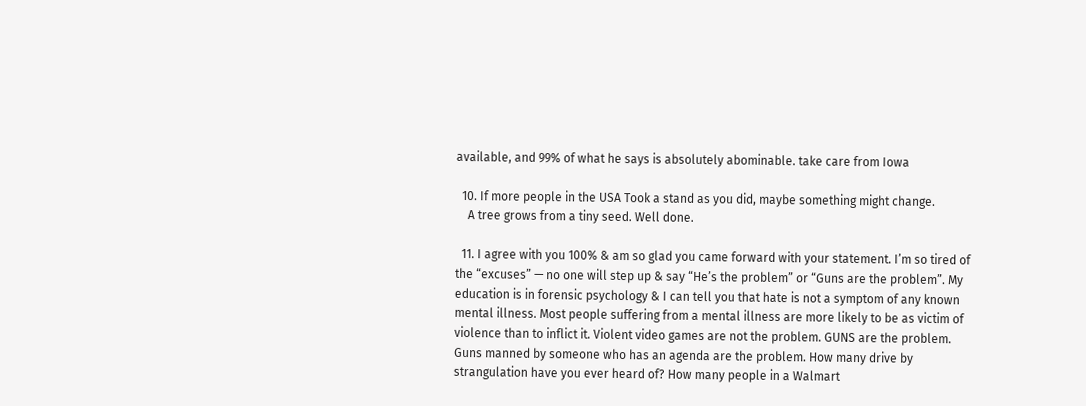available, and 99% of what he says is absolutely abominable. take care from Iowa

  10. If more people in the USA Took a stand as you did, maybe something might change.
    A tree grows from a tiny seed. Well done.

  11. I agree with you 100% & am so glad you came forward with your statement. I’m so tired of the “excuses” — no one will step up & say “He’s the problem” or “Guns are the problem”. My education is in forensic psychology & I can tell you that hate is not a symptom of any known mental illness. Most people suffering from a mental illness are more likely to be as victim of violence than to inflict it. Violent video games are not the problem. GUNS are the problem. Guns manned by someone who has an agenda are the problem. How many drive by strangulation have you ever heard of? How many people in a Walmart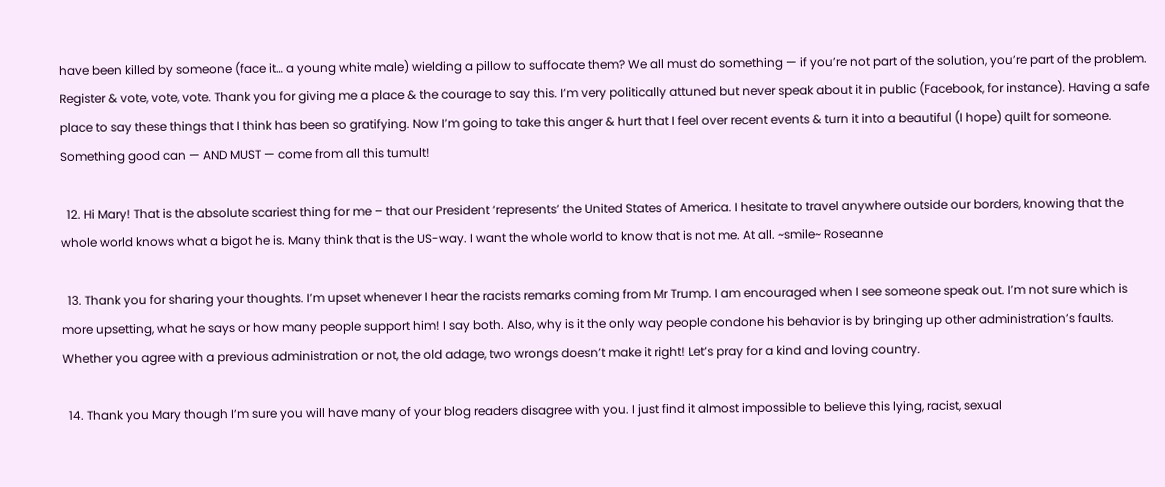have been killed by someone (face it… a young white male) wielding a pillow to suffocate them? We all must do something — if you’re not part of the solution, you’re part of the problem. Register & vote, vote, vote. Thank you for giving me a place & the courage to say this. I’m very politically attuned but never speak about it in public (Facebook, for instance). Having a safe place to say these things that I think has been so gratifying. Now I’m going to take this anger & hurt that I feel over recent events & turn it into a beautiful (I hope) quilt for someone. Something good can — AND MUST — come from all this tumult!

  12. Hi Mary! That is the absolute scariest thing for me – that our President ‘represents’ the United States of America. I hesitate to travel anywhere outside our borders, knowing that the whole world knows what a bigot he is. Many think that is the US-way. I want the whole world to know that is not me. At all. ~smile~ Roseanne

  13. Thank you for sharing your thoughts. I’m upset whenever I hear the racists remarks coming from Mr Trump. I am encouraged when I see someone speak out. I’m not sure which is more upsetting, what he says or how many people support him! I say both. Also, why is it the only way people condone his behavior is by bringing up other administration’s faults. Whether you agree with a previous administration or not, the old adage, two wrongs doesn’t make it right! Let’s pray for a kind and loving country.

  14. Thank you Mary though I’m sure you will have many of your blog readers disagree with you. I just find it almost impossible to believe this lying, racist, sexual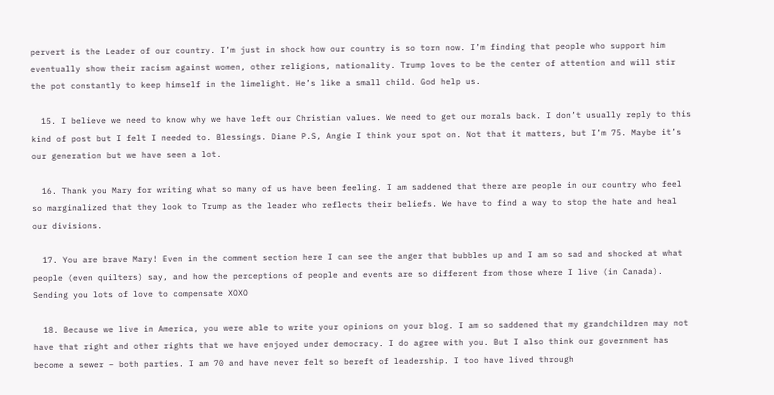pervert is the Leader of our country. I’m just in shock how our country is so torn now. I’m finding that people who support him eventually show their racism against women, other religions, nationality. Trump loves to be the center of attention and will stir the pot constantly to keep himself in the limelight. He’s like a small child. God help us.

  15. I believe we need to know why we have left our Christian values. We need to get our morals back. I don’t usually reply to this kind of post but I felt I needed to. Blessings. Diane P.S, Angie I think your spot on. Not that it matters, but I’m 75. Maybe it’s our generation but we have seen a lot.

  16. Thank you Mary for writing what so many of us have been feeling. I am saddened that there are people in our country who feel so marginalized that they look to Trump as the leader who reflects their beliefs. We have to find a way to stop the hate and heal our divisions.

  17. You are brave Mary! Even in the comment section here I can see the anger that bubbles up and I am so sad and shocked at what people (even quilters) say, and how the perceptions of people and events are so different from those where I live (in Canada). Sending you lots of love to compensate XOXO

  18. Because we live in America, you were able to write your opinions on your blog. I am so saddened that my grandchildren may not have that right and other rights that we have enjoyed under democracy. I do agree with you. But I also think our government has become a sewer – both parties. I am 70 and have never felt so bereft of leadership. I too have lived through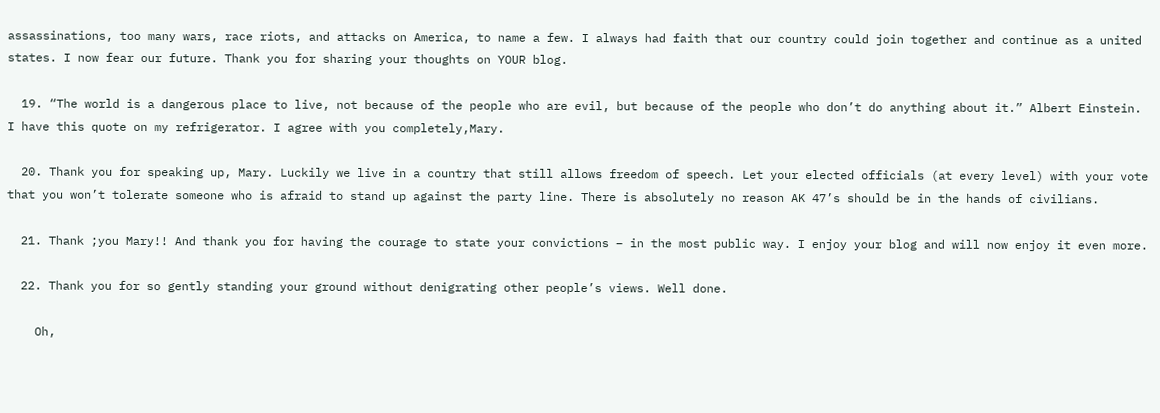assassinations, too many wars, race riots, and attacks on America, to name a few. I always had faith that our country could join together and continue as a united states. I now fear our future. Thank you for sharing your thoughts on YOUR blog.

  19. “The world is a dangerous place to live, not because of the people who are evil, but because of the people who don’t do anything about it.” Albert Einstein. I have this quote on my refrigerator. I agree with you completely,Mary.

  20. Thank you for speaking up, Mary. Luckily we live in a country that still allows freedom of speech. Let your elected officials (at every level) with your vote that you won’t tolerate someone who is afraid to stand up against the party line. There is absolutely no reason AK 47’s should be in the hands of civilians.

  21. Thank ;you Mary!! And thank you for having the courage to state your convictions – in the most public way. I enjoy your blog and will now enjoy it even more.

  22. Thank you for so gently standing your ground without denigrating other people’s views. Well done.

    Oh,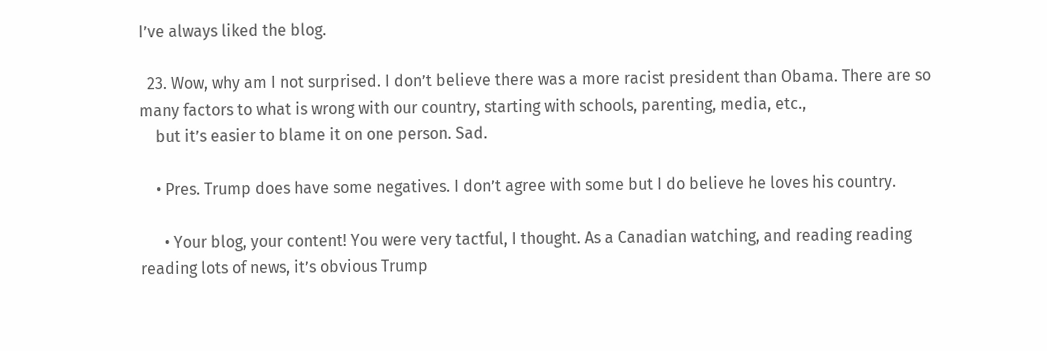I’ve always liked the blog.

  23. Wow, why am I not surprised. I don’t believe there was a more racist president than Obama. There are so many factors to what is wrong with our country, starting with schools, parenting, media, etc.,
    but it’s easier to blame it on one person. Sad.

    • Pres. Trump does have some negatives. I don’t agree with some but I do believe he loves his country.

      • Your blog, your content! You were very tactful, I thought. As a Canadian watching, and reading reading reading lots of news, it’s obvious Trump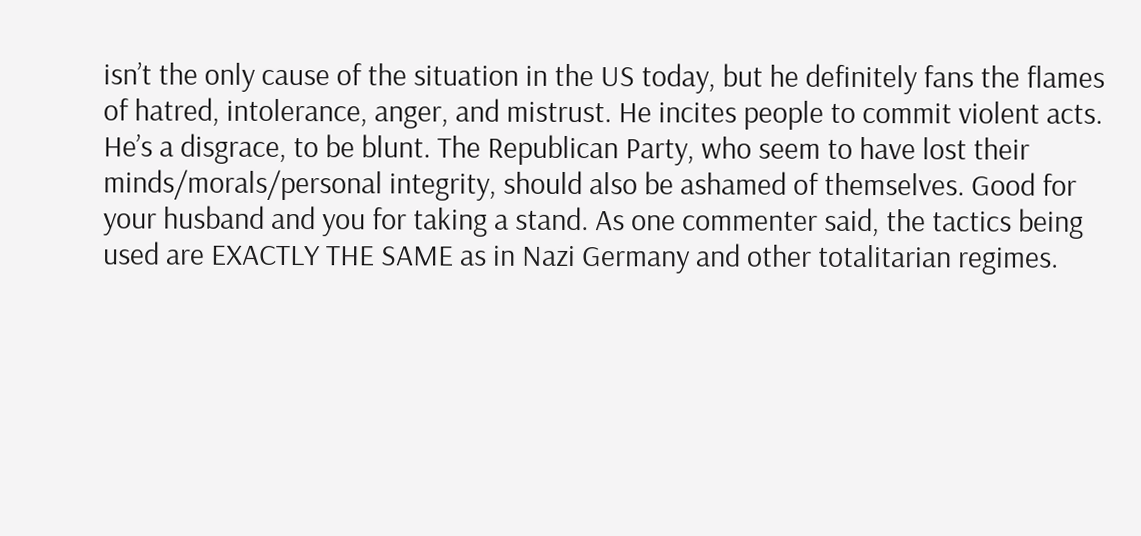isn’t the only cause of the situation in the US today, but he definitely fans the flames of hatred, intolerance, anger, and mistrust. He incites people to commit violent acts. He’s a disgrace, to be blunt. The Republican Party, who seem to have lost their minds/morals/personal integrity, should also be ashamed of themselves. Good for your husband and you for taking a stand. As one commenter said, the tactics being used are EXACTLY THE SAME as in Nazi Germany and other totalitarian regimes.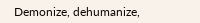Demonize, dehumanize,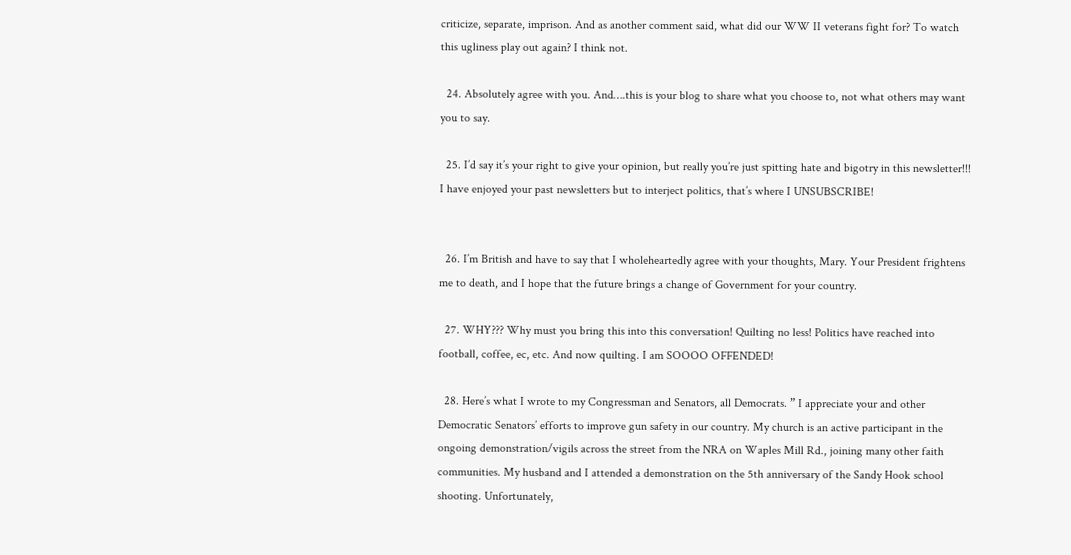criticize, separate, imprison. And as another comment said, what did our WW II veterans fight for? To watch this ugliness play out again? I think not.

  24. Absolutely agree with you. And….this is your blog to share what you choose to, not what others may want you to say.

  25. I’d say it’s your right to give your opinion, but really you’re just spitting hate and bigotry in this newsletter!!! I have enjoyed your past newsletters but to interject politics, that’s where I UNSUBSCRIBE!


  26. I’m British and have to say that I wholeheartedly agree with your thoughts, Mary. Your President frightens me to death, and I hope that the future brings a change of Government for your country.

  27. WHY??? Why must you bring this into this conversation! Quilting no less! Politics have reached into football, coffee, ec, etc. And now quilting. I am SOOOO OFFENDED!

  28. Here’s what I wrote to my Congressman and Senators, all Democrats. ” I appreciate your and other Democratic Senators’ efforts to improve gun safety in our country. My church is an active participant in the ongoing demonstration/vigils across the street from the NRA on Waples Mill Rd., joining many other faith communities. My husband and I attended a demonstration on the 5th anniversary of the Sandy Hook school shooting. Unfortunately,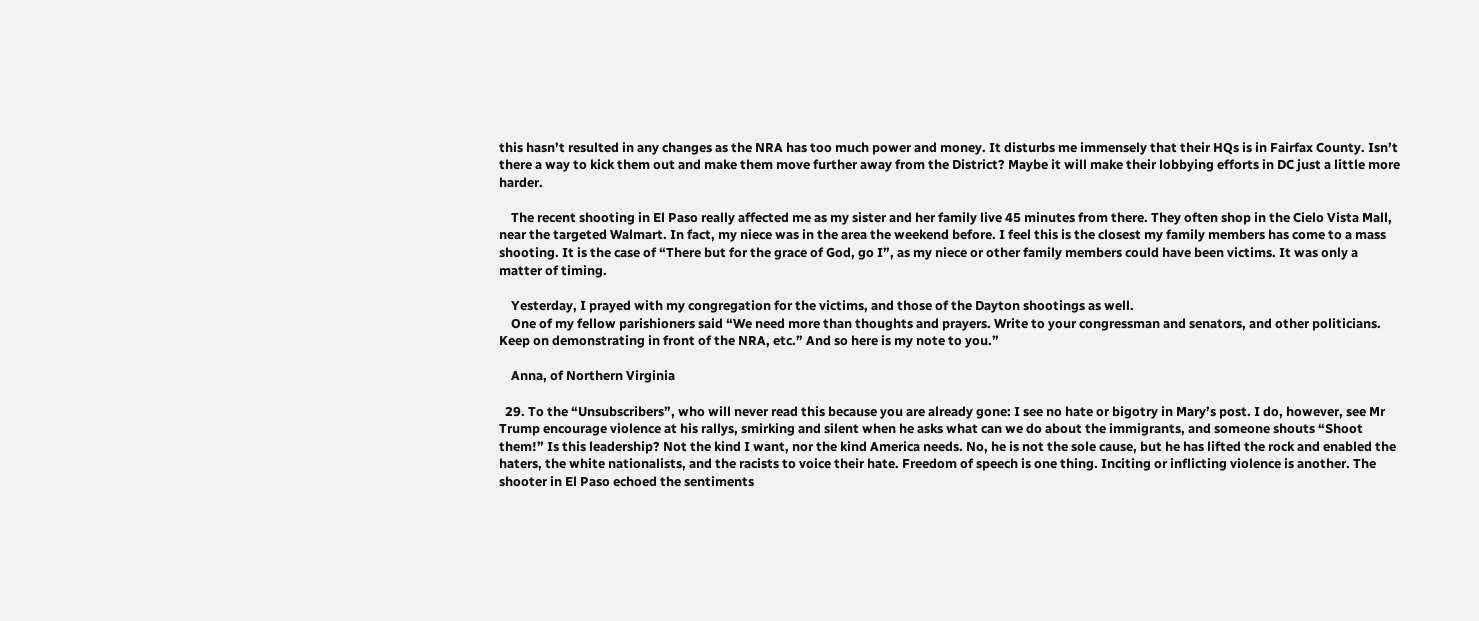this hasn’t resulted in any changes as the NRA has too much power and money. It disturbs me immensely that their HQs is in Fairfax County. Isn’t there a way to kick them out and make them move further away from the District? Maybe it will make their lobbying efforts in DC just a little more harder.

    The recent shooting in El Paso really affected me as my sister and her family live 45 minutes from there. They often shop in the Cielo Vista Mall, near the targeted Walmart. In fact, my niece was in the area the weekend before. I feel this is the closest my family members has come to a mass shooting. It is the case of “There but for the grace of God, go I”, as my niece or other family members could have been victims. It was only a matter of timing.

    Yesterday, I prayed with my congregation for the victims, and those of the Dayton shootings as well.
    One of my fellow parishioners said “We need more than thoughts and prayers. Write to your congressman and senators, and other politicians. Keep on demonstrating in front of the NRA, etc.” And so here is my note to you.”

    Anna, of Northern Virginia

  29. To the “Unsubscribers”, who will never read this because you are already gone: I see no hate or bigotry in Mary’s post. I do, however, see Mr Trump encourage violence at his rallys, smirking and silent when he asks what can we do about the immigrants, and someone shouts “Shoot them!” Is this leadership? Not the kind I want, nor the kind America needs. No, he is not the sole cause, but he has lifted the rock and enabled the haters, the white nationalists, and the racists to voice their hate. Freedom of speech is one thing. Inciting or inflicting violence is another. The shooter in El Paso echoed the sentiments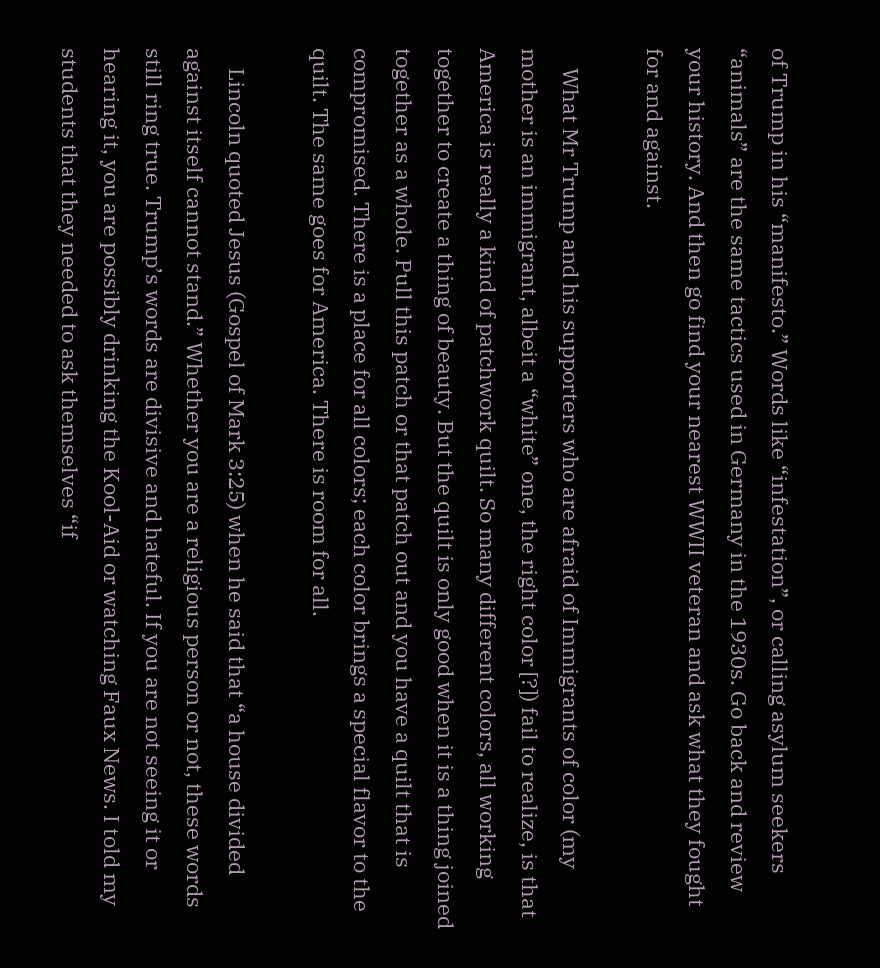of Trump in his “manifesto.” Words like “infestation”, or calling asylum seekers “animals” are the same tactics used in Germany in the 1930s. Go back and review your history. And then go find your nearest WWII veteran and ask what they fought for and against.

    What Mr Trump and his supporters who are afraid of Immigrants of color (my mother is an immigrant, albeit a “white” one, the right color [?]) fail to realize, is that America is really a kind of patchwork quilt. So many different colors, all working together to create a thing of beauty. But the quilt is only good when it is a thing joined together as a whole. Pull this patch or that patch out and you have a quilt that is compromised. There is a place for all colors; each color brings a special flavor to the quilt. The same goes for America. There is room for all.

    Lincoln quoted Jesus (Gospel of Mark 3:25) when he said that “a house divided against itself cannot stand.” Whether you are a religious person or not, these words still ring true. Trump’s words are divisive and hateful. If you are not seeing it or hearing it, you are possibly drinking the Kool-Aid or watching Faux News. I told my students that they needed to ask themselves “if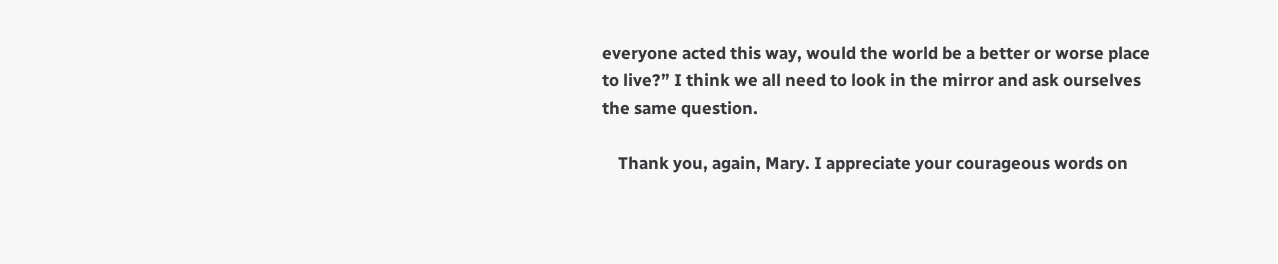everyone acted this way, would the world be a better or worse place to live?” I think we all need to look in the mirror and ask ourselves the same question.

    Thank you, again, Mary. I appreciate your courageous words on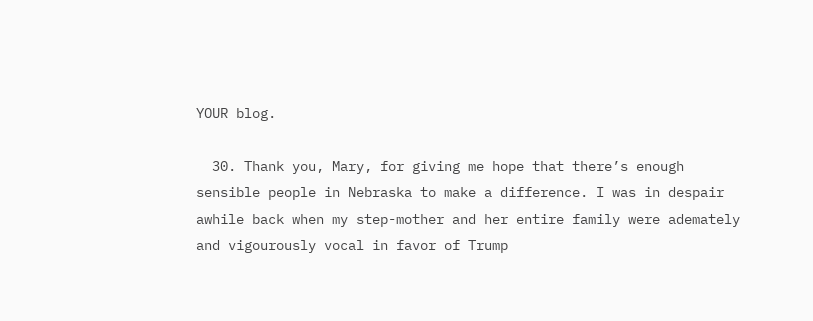YOUR blog.

  30. Thank you, Mary, for giving me hope that there’s enough sensible people in Nebraska to make a difference. I was in despair awhile back when my step-mother and her entire family were ademately and vigourously vocal in favor of Trump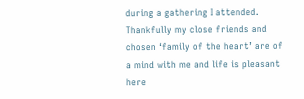during a gathering I attended. Thankfully my close friends and chosen ‘family of the heart’ are of a mind with me and life is pleasant here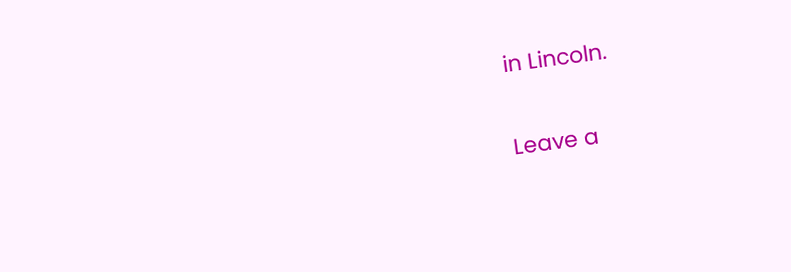in Lincoln.

Leave a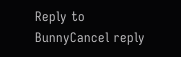Reply to BunnyCancel reply